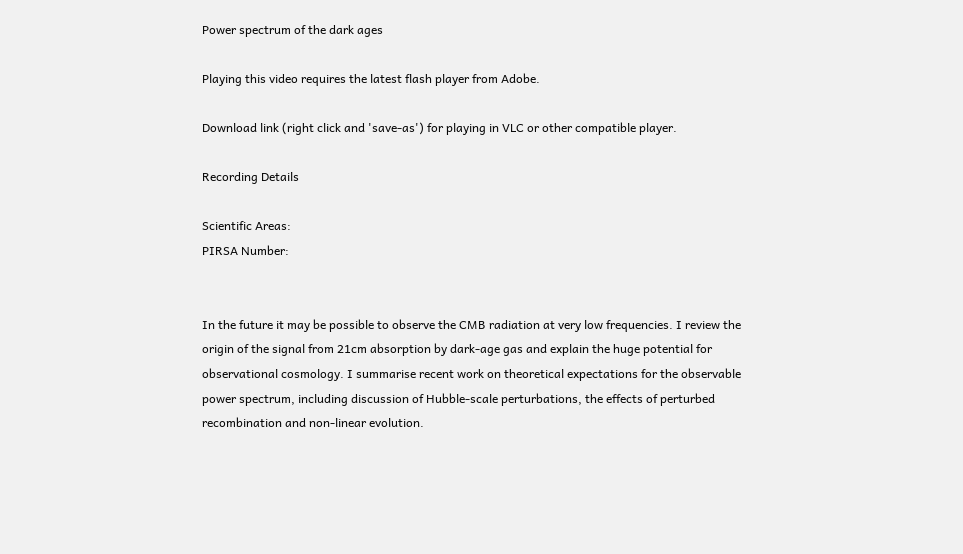Power spectrum of the dark ages

Playing this video requires the latest flash player from Adobe.

Download link (right click and 'save-as') for playing in VLC or other compatible player.

Recording Details

Scientific Areas:
PIRSA Number:


In the future it may be possible to observe the CMB radiation at very low frequencies. I review the origin of the signal from 21cm absorption by dark-age gas and explain the huge potential for observational cosmology. I summarise recent work on theoretical expectations for the observable power spectrum, including discussion of Hubble-scale perturbations, the effects of perturbed recombination and non-linear evolution.